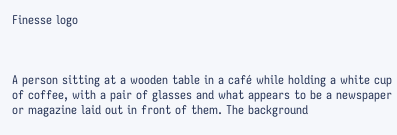Finesse logo



A person sitting at a wooden table in a café while holding a white cup of coffee, with a pair of glasses and what appears to be a newspaper or magazine laid out in front of them. The background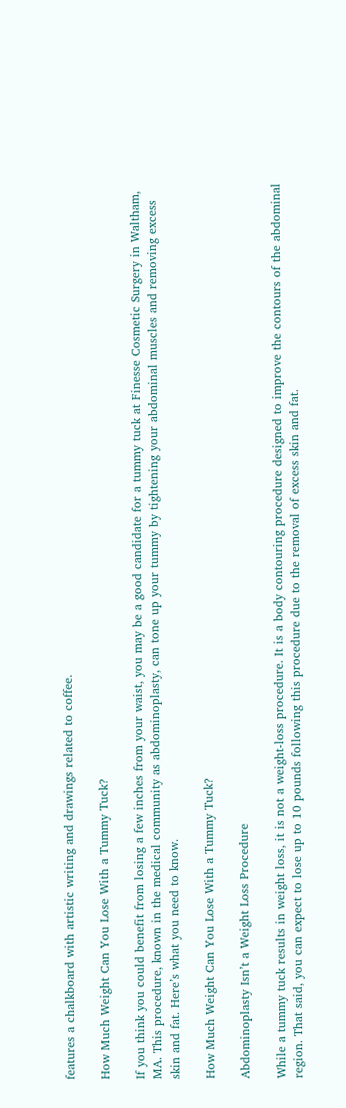features a chalkboard with artistic writing and drawings related to coffee.

How Much Weight Can You Lose With a Tummy Tuck?

If you think you could benefit from losing a few inches from your waist, you may be a good candidate for a tummy tuck at Finesse Cosmetic Surgery in Waltham, MA. This procedure, known in the medical community as abdominoplasty, can tone up your tummy by tightening your abdominal muscles and removing excess skin and fat. Here’s what you need to know.

How Much Weight Can You Lose With a Tummy Tuck?

Abdominoplasty Isn’t a Weight Loss Procedure

While a tummy tuck results in weight loss, it is not a weight-loss procedure. It is a body contouring procedure designed to improve the contours of the abdominal region. That said, you can expect to lose up to 10 pounds following this procedure due to the removal of excess skin and fat.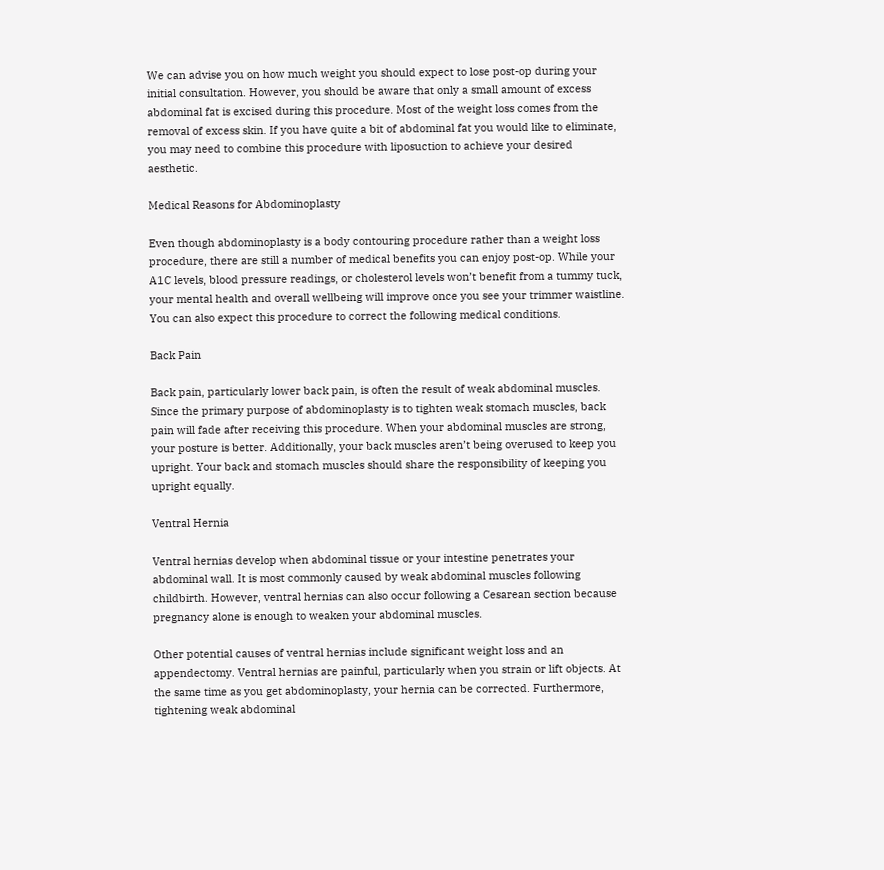We can advise you on how much weight you should expect to lose post-op during your initial consultation. However, you should be aware that only a small amount of excess abdominal fat is excised during this procedure. Most of the weight loss comes from the removal of excess skin. If you have quite a bit of abdominal fat you would like to eliminate, you may need to combine this procedure with liposuction to achieve your desired aesthetic.

Medical Reasons for Abdominoplasty

Even though abdominoplasty is a body contouring procedure rather than a weight loss procedure, there are still a number of medical benefits you can enjoy post-op. While your A1C levels, blood pressure readings, or cholesterol levels won’t benefit from a tummy tuck, your mental health and overall wellbeing will improve once you see your trimmer waistline. You can also expect this procedure to correct the following medical conditions.

Back Pain

Back pain, particularly lower back pain, is often the result of weak abdominal muscles. Since the primary purpose of abdominoplasty is to tighten weak stomach muscles, back pain will fade after receiving this procedure. When your abdominal muscles are strong, your posture is better. Additionally, your back muscles aren’t being overused to keep you upright. Your back and stomach muscles should share the responsibility of keeping you upright equally.

Ventral Hernia

Ventral hernias develop when abdominal tissue or your intestine penetrates your abdominal wall. It is most commonly caused by weak abdominal muscles following childbirth. However, ventral hernias can also occur following a Cesarean section because pregnancy alone is enough to weaken your abdominal muscles.

Other potential causes of ventral hernias include significant weight loss and an appendectomy. Ventral hernias are painful, particularly when you strain or lift objects. At the same time as you get abdominoplasty, your hernia can be corrected. Furthermore, tightening weak abdominal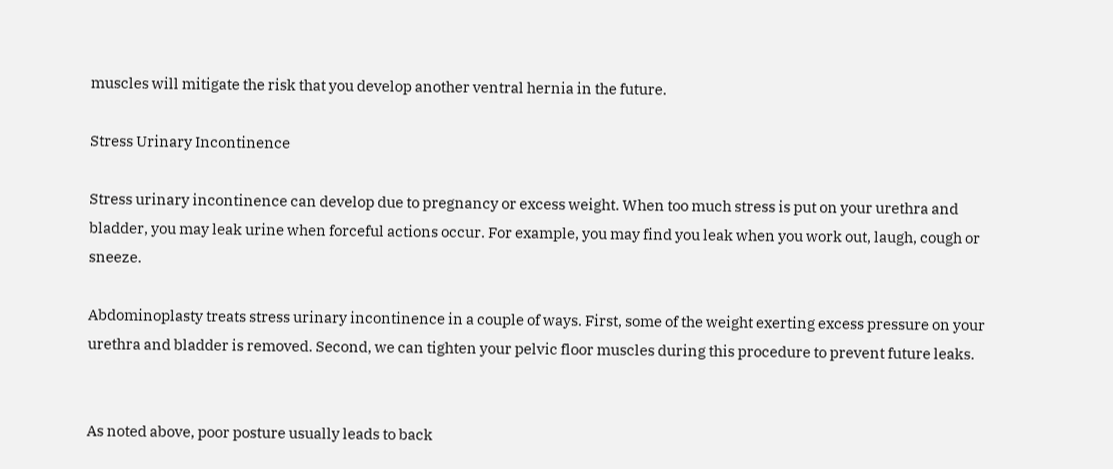muscles will mitigate the risk that you develop another ventral hernia in the future.

Stress Urinary Incontinence

Stress urinary incontinence can develop due to pregnancy or excess weight. When too much stress is put on your urethra and bladder, you may leak urine when forceful actions occur. For example, you may find you leak when you work out, laugh, cough or sneeze.

Abdominoplasty treats stress urinary incontinence in a couple of ways. First, some of the weight exerting excess pressure on your urethra and bladder is removed. Second, we can tighten your pelvic floor muscles during this procedure to prevent future leaks.


As noted above, poor posture usually leads to back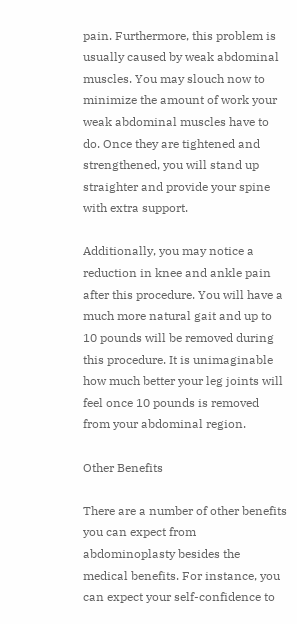pain. Furthermore, this problem is usually caused by weak abdominal muscles. You may slouch now to minimize the amount of work your weak abdominal muscles have to do. Once they are tightened and strengthened, you will stand up straighter and provide your spine with extra support.

Additionally, you may notice a reduction in knee and ankle pain after this procedure. You will have a much more natural gait and up to 10 pounds will be removed during this procedure. It is unimaginable how much better your leg joints will feel once 10 pounds is removed from your abdominal region.

Other Benefits

There are a number of other benefits you can expect from abdominoplasty besides the medical benefits. For instance, you can expect your self-confidence to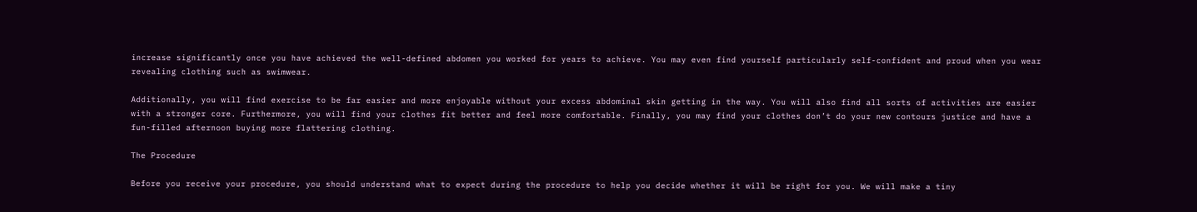increase significantly once you have achieved the well-defined abdomen you worked for years to achieve. You may even find yourself particularly self-confident and proud when you wear revealing clothing such as swimwear.

Additionally, you will find exercise to be far easier and more enjoyable without your excess abdominal skin getting in the way. You will also find all sorts of activities are easier with a stronger core. Furthermore, you will find your clothes fit better and feel more comfortable. Finally, you may find your clothes don’t do your new contours justice and have a fun-filled afternoon buying more flattering clothing.

The Procedure

Before you receive your procedure, you should understand what to expect during the procedure to help you decide whether it will be right for you. We will make a tiny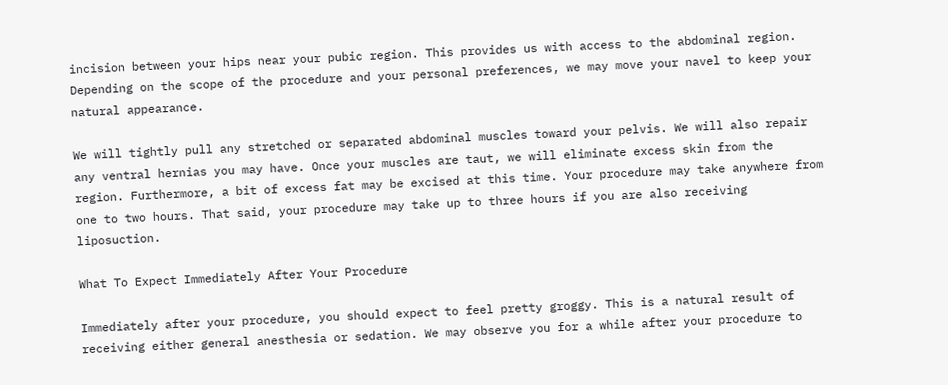incision between your hips near your pubic region. This provides us with access to the abdominal region. Depending on the scope of the procedure and your personal preferences, we may move your navel to keep your natural appearance.

We will tightly pull any stretched or separated abdominal muscles toward your pelvis. We will also repair any ventral hernias you may have. Once your muscles are taut, we will eliminate excess skin from the region. Furthermore, a bit of excess fat may be excised at this time. Your procedure may take anywhere from one to two hours. That said, your procedure may take up to three hours if you are also receiving liposuction.

What To Expect Immediately After Your Procedure

Immediately after your procedure, you should expect to feel pretty groggy. This is a natural result of receiving either general anesthesia or sedation. We may observe you for a while after your procedure to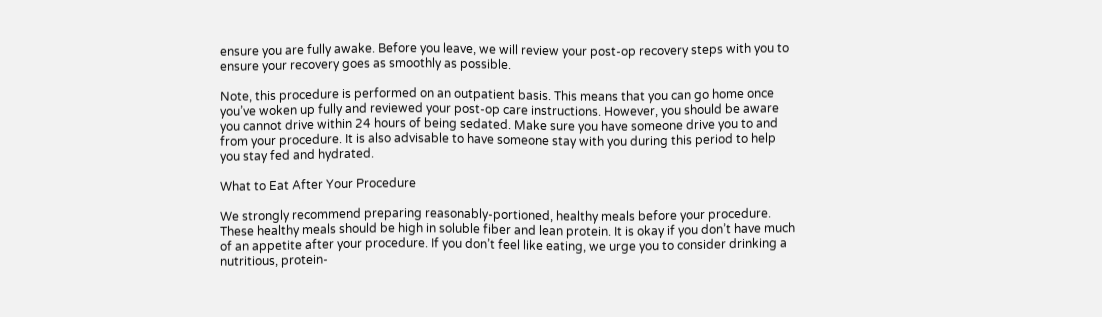ensure you are fully awake. Before you leave, we will review your post-op recovery steps with you to ensure your recovery goes as smoothly as possible.

Note, this procedure is performed on an outpatient basis. This means that you can go home once you’ve woken up fully and reviewed your post-op care instructions. However, you should be aware you cannot drive within 24 hours of being sedated. Make sure you have someone drive you to and from your procedure. It is also advisable to have someone stay with you during this period to help you stay fed and hydrated.

What to Eat After Your Procedure

We strongly recommend preparing reasonably-portioned, healthy meals before your procedure. These healthy meals should be high in soluble fiber and lean protein. It is okay if you don’t have much of an appetite after your procedure. If you don’t feel like eating, we urge you to consider drinking a nutritious, protein-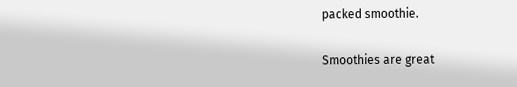packed smoothie.

Smoothies are great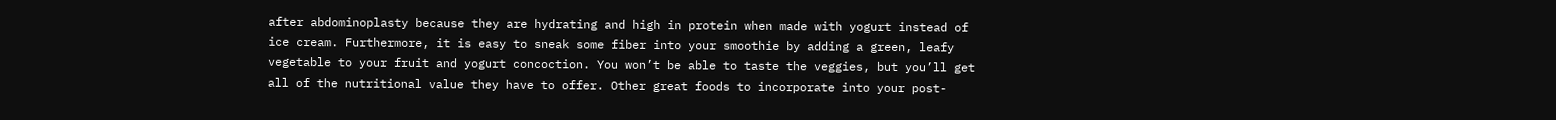after abdominoplasty because they are hydrating and high in protein when made with yogurt instead of ice cream. Furthermore, it is easy to sneak some fiber into your smoothie by adding a green, leafy vegetable to your fruit and yogurt concoction. You won’t be able to taste the veggies, but you’ll get all of the nutritional value they have to offer. Other great foods to incorporate into your post-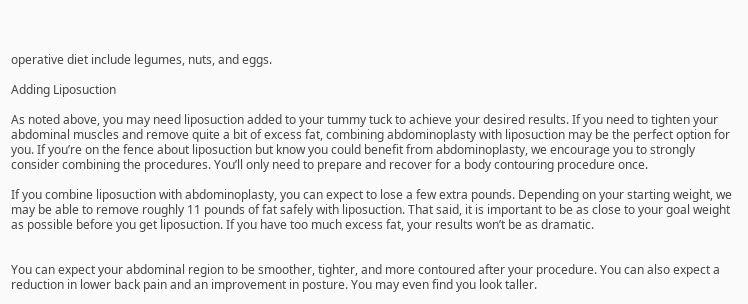operative diet include legumes, nuts, and eggs.

Adding Liposuction

As noted above, you may need liposuction added to your tummy tuck to achieve your desired results. If you need to tighten your abdominal muscles and remove quite a bit of excess fat, combining abdominoplasty with liposuction may be the perfect option for you. If you’re on the fence about liposuction but know you could benefit from abdominoplasty, we encourage you to strongly consider combining the procedures. You’ll only need to prepare and recover for a body contouring procedure once.

If you combine liposuction with abdominoplasty, you can expect to lose a few extra pounds. Depending on your starting weight, we may be able to remove roughly 11 pounds of fat safely with liposuction. That said, it is important to be as close to your goal weight as possible before you get liposuction. If you have too much excess fat, your results won’t be as dramatic.


You can expect your abdominal region to be smoother, tighter, and more contoured after your procedure. You can also expect a reduction in lower back pain and an improvement in posture. You may even find you look taller.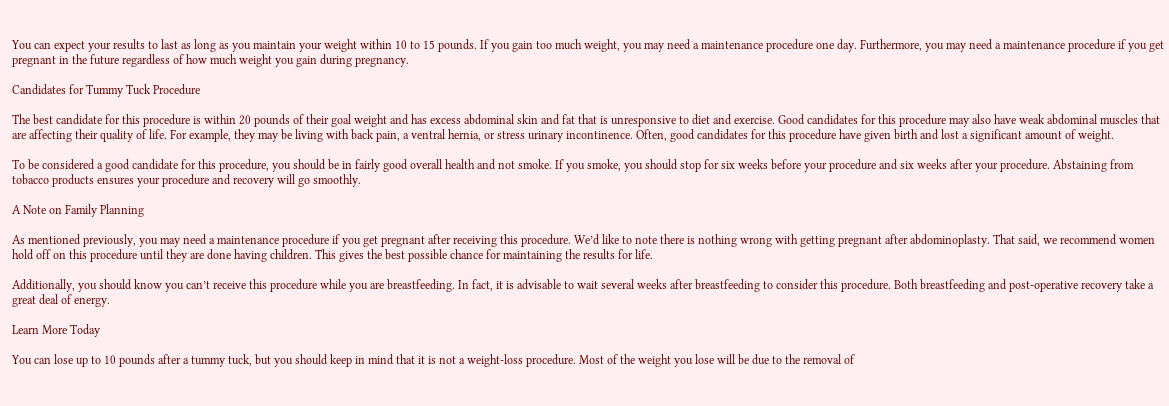You can expect your results to last as long as you maintain your weight within 10 to 15 pounds. If you gain too much weight, you may need a maintenance procedure one day. Furthermore, you may need a maintenance procedure if you get pregnant in the future regardless of how much weight you gain during pregnancy.

Candidates for Tummy Tuck Procedure

The best candidate for this procedure is within 20 pounds of their goal weight and has excess abdominal skin and fat that is unresponsive to diet and exercise. Good candidates for this procedure may also have weak abdominal muscles that are affecting their quality of life. For example, they may be living with back pain, a ventral hernia, or stress urinary incontinence. Often, good candidates for this procedure have given birth and lost a significant amount of weight.

To be considered a good candidate for this procedure, you should be in fairly good overall health and not smoke. If you smoke, you should stop for six weeks before your procedure and six weeks after your procedure. Abstaining from tobacco products ensures your procedure and recovery will go smoothly.

A Note on Family Planning

As mentioned previously, you may need a maintenance procedure if you get pregnant after receiving this procedure. We’d like to note there is nothing wrong with getting pregnant after abdominoplasty. That said, we recommend women hold off on this procedure until they are done having children. This gives the best possible chance for maintaining the results for life.

Additionally, you should know you can’t receive this procedure while you are breastfeeding. In fact, it is advisable to wait several weeks after breastfeeding to consider this procedure. Both breastfeeding and post-operative recovery take a great deal of energy.

Learn More Today

You can lose up to 10 pounds after a tummy tuck, but you should keep in mind that it is not a weight-loss procedure. Most of the weight you lose will be due to the removal of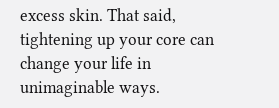excess skin. That said, tightening up your core can change your life in unimaginable ways.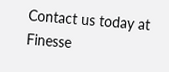Contact us today at Finesse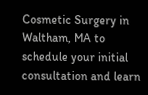Cosmetic Surgery in Waltham, MA to schedule your initial consultation and learn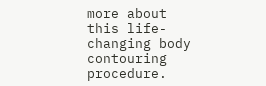more about this life-changing body contouring procedure.